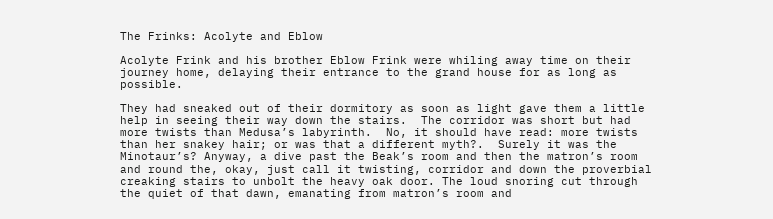The Frinks: Acolyte and Eblow

Acolyte Frink and his brother Eblow Frink were whiling away time on their journey home, delaying their entrance to the grand house for as long as possible.

They had sneaked out of their dormitory as soon as light gave them a little help in seeing their way down the stairs.  The corridor was short but had more twists than Medusa’s labyrinth.  No, it should have read: more twists than her snakey hair; or was that a different myth?.  Surely it was the Minotaur’s? Anyway, a dive past the Beak’s room and then the matron’s room and round the, okay, just call it twisting, corridor and down the proverbial creaking stairs to unbolt the heavy oak door. The loud snoring cut through the quiet of that dawn, emanating from matron’s room and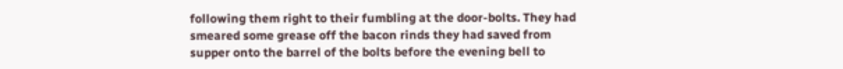following them right to their fumbling at the door-bolts. They had smeared some grease off the bacon rinds they had saved from supper onto the barrel of the bolts before the evening bell to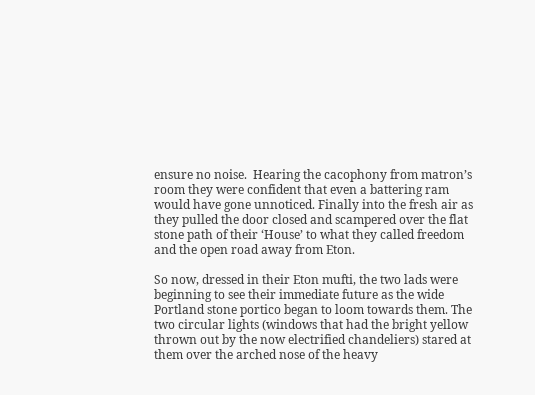ensure no noise.  Hearing the cacophony from matron’s room they were confident that even a battering ram would have gone unnoticed. Finally into the fresh air as they pulled the door closed and scampered over the flat stone path of their ‘House’ to what they called freedom and the open road away from Eton.

So now, dressed in their Eton mufti, the two lads were beginning to see their immediate future as the wide Portland stone portico began to loom towards them. The two circular lights (windows that had the bright yellow thrown out by the now electrified chandeliers) stared at them over the arched nose of the heavy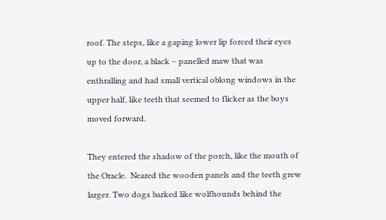roof. The steps, like a gaping lower lip forced their eyes up to the door, a black – panelled maw that was enthralling and had small vertical oblong windows in the upper half, like teeth that seemed to flicker as the boys moved forward.

They entered the shadow of the porch, like the mouth of the Oracle.  Neared the wooden panels and the teeth grew larger. Two dogs barked like wolfhounds behind the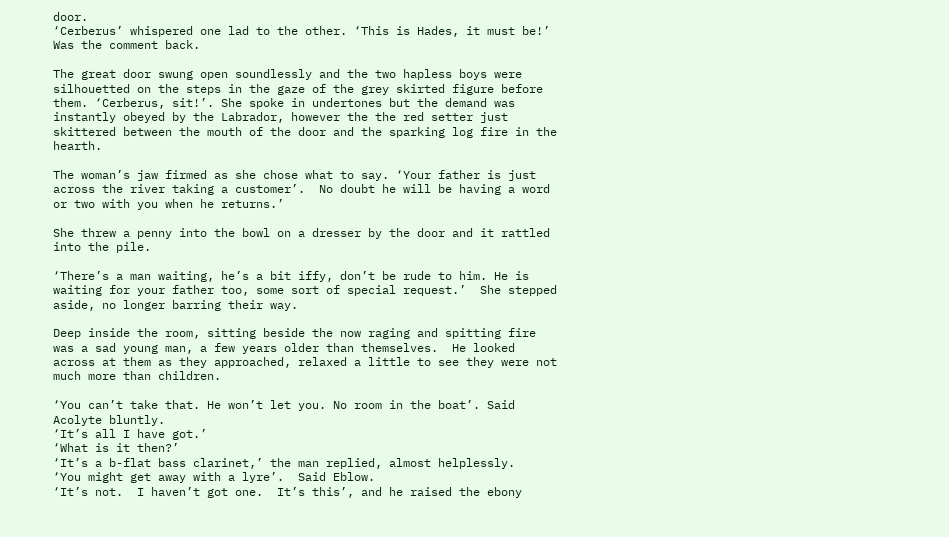door.
‘Cerberus’ whispered one lad to the other. ‘This is Hades, it must be!’  Was the comment back.

The great door swung open soundlessly and the two hapless boys were silhouetted on the steps in the gaze of the grey skirted figure before them. ‘Cerberus, sit!’. She spoke in undertones but the demand was instantly obeyed by the Labrador, however the the red setter just skittered between the mouth of the door and the sparking log fire in the hearth.

The woman’s jaw firmed as she chose what to say. ‘Your father is just across the river taking a customer’.  No doubt he will be having a word or two with you when he returns.’

She threw a penny into the bowl on a dresser by the door and it rattled into the pile.

‘There’s a man waiting, he’s a bit iffy, don’t be rude to him. He is waiting for your father too, some sort of special request.’  She stepped aside, no longer barring their way.

Deep inside the room, sitting beside the now raging and spitting fire was a sad young man, a few years older than themselves.  He looked across at them as they approached, relaxed a little to see they were not much more than children.

‘You can’t take that. He won’t let you. No room in the boat’. Said Acolyte bluntly.
‘It’s all I have got.’
‘What is it then?’
‘It’s a b-flat bass clarinet,’ the man replied, almost helplessly.
‘You might get away with a lyre’.  Said Eblow.
‘It’s not.  I haven’t got one.  It’s this’, and he raised the ebony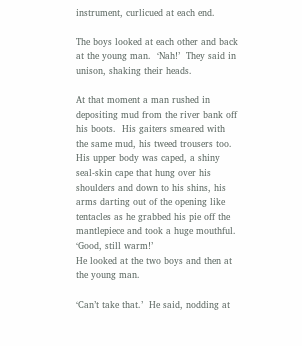instrument, curlicued at each end.

The boys looked at each other and back at the young man.  ‘Nah!’  They said in unison, shaking their heads.

At that moment a man rushed in depositing mud from the river bank off his boots.  His gaiters smeared with the same mud, his tweed trousers too.  His upper body was caped, a shiny seal-skin cape that hung over his shoulders and down to his shins, his arms darting out of the opening like tentacles as he grabbed his pie off the mantlepiece and took a huge mouthful.  ‘Good, still warm!’
He looked at the two boys and then at the young man.

‘Can’t take that.’  He said, nodding at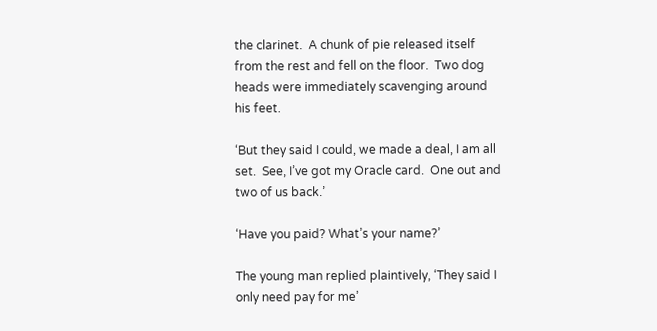the clarinet.  A chunk of pie released itself from the rest and fell on the floor.  Two dog heads were immediately scavenging around his feet.

‘But they said I could, we made a deal, I am all set.  See, I’ve got my Oracle card.  One out and two of us back.’

‘Have you paid? What’s your name?’

The young man replied plaintively, ‘They said I only need pay for me’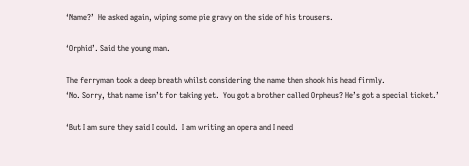‘Name?’  He asked again, wiping some pie gravy on the side of his trousers.

‘Orphid’. Said the young man.

The ferryman took a deep breath whilst considering the name then shook his head firmly.
‘No. Sorry, that name isn’t for taking yet.  You got a brother called Orpheus? He’s got a special ticket.’

‘But I am sure they said I could.  I am writing an opera and I need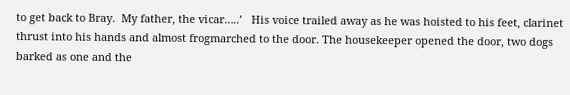to get back to Bray.  My father, the vicar…..’   His voice trailed away as he was hoisted to his feet, clarinet thrust into his hands and almost frogmarched to the door. The housekeeper opened the door, two dogs barked as one and the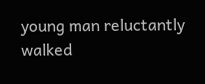young man reluctantly walked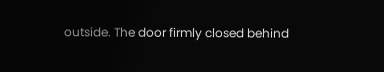outside. The door firmly closed behind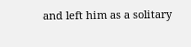and left him as a solitary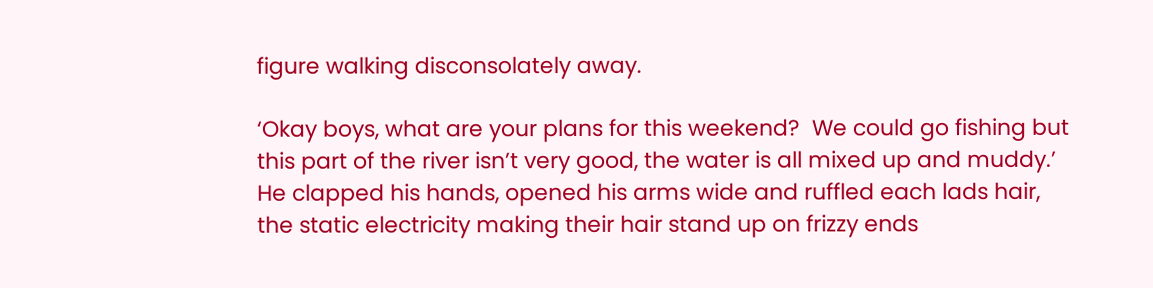figure walking disconsolately away.

‘Okay boys, what are your plans for this weekend?  We could go fishing but this part of the river isn’t very good, the water is all mixed up and muddy.’  He clapped his hands, opened his arms wide and ruffled each lads hair, the static electricity making their hair stand up on frizzy ends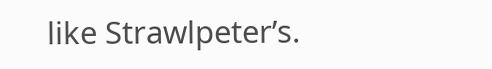like Strawlpeter’s.